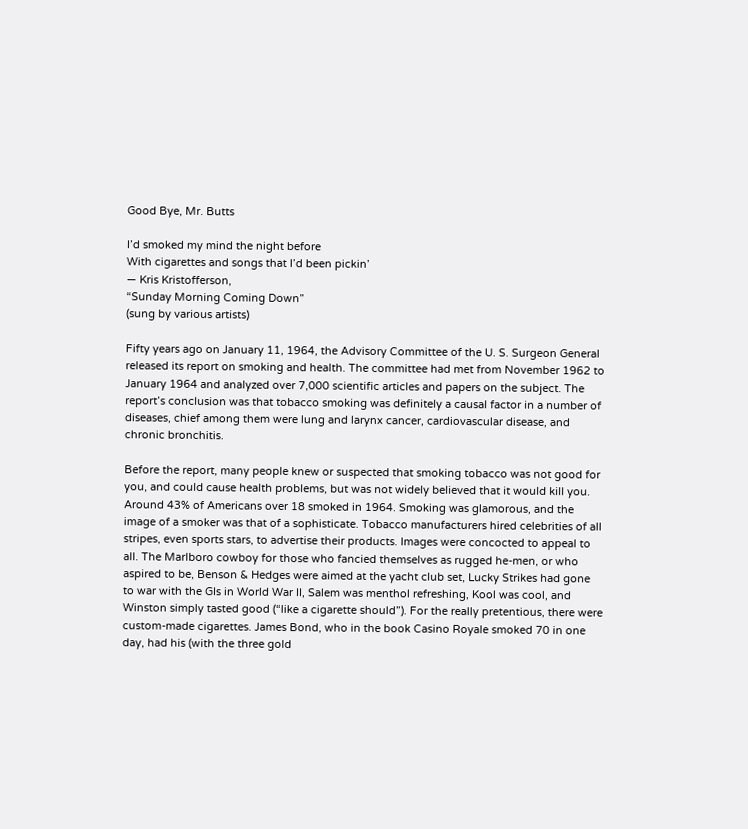Good Bye, Mr. Butts

I’d smoked my mind the night before
With cigarettes and songs that I’d been pickin’
— Kris Kristofferson,
“Sunday Morning Coming Down”
(sung by various artists)

Fifty years ago on January 11, 1964, the Advisory Committee of the U. S. Surgeon General released its report on smoking and health. The committee had met from November 1962 to January 1964 and analyzed over 7,000 scientific articles and papers on the subject. The report’s conclusion was that tobacco smoking was definitely a causal factor in a number of diseases, chief among them were lung and larynx cancer, cardiovascular disease, and chronic bronchitis.

Before the report, many people knew or suspected that smoking tobacco was not good for you, and could cause health problems, but was not widely believed that it would kill you. Around 43% of Americans over 18 smoked in 1964. Smoking was glamorous, and the image of a smoker was that of a sophisticate. Tobacco manufacturers hired celebrities of all stripes, even sports stars, to advertise their products. Images were concocted to appeal to all. The Marlboro cowboy for those who fancied themselves as rugged he-men, or who aspired to be, Benson & Hedges were aimed at the yacht club set, Lucky Strikes had gone to war with the GIs in World War II, Salem was menthol refreshing, Kool was cool, and Winston simply tasted good (“like a cigarette should”). For the really pretentious, there were custom-made cigarettes. James Bond, who in the book Casino Royale smoked 70 in one day, had his (with the three gold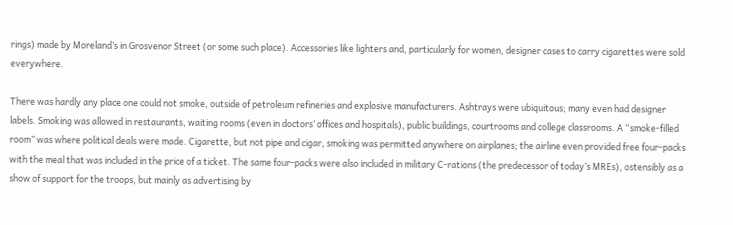rings) made by Moreland’s in Grosvenor Street (or some such place). Accessories like lighters and, particularly for women, designer cases to carry cigarettes were sold everywhere.

There was hardly any place one could not smoke, outside of petroleum refineries and explosive manufacturers. Ashtrays were ubiquitous; many even had designer labels. Smoking was allowed in restaurants, waiting rooms (even in doctors’ offices and hospitals), public buildings, courtrooms and college classrooms. A “smoke-filled room” was where political deals were made. Cigarette, but not pipe and cigar, smoking was permitted anywhere on airplanes; the airline even provided free four-packs with the meal that was included in the price of a ticket. The same four-packs were also included in military C-rations (the predecessor of today’s MREs), ostensibly as a show of support for the troops, but mainly as advertising by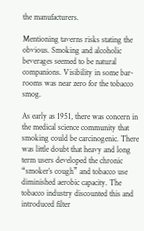the manufacturers.

Mentioning taverns risks stating the obvious. Smoking and alcoholic beverages seemed to be natural companions. Visibility in some bar-rooms was near zero for the tobacco smog.

As early as 1951, there was concern in the medical science community that smoking could be carcinogenic. There was little doubt that heavy and long term users developed the chronic “smoker’s cough” and tobacco use diminished aerobic capacity. The tobacco industry discounted this and introduced filter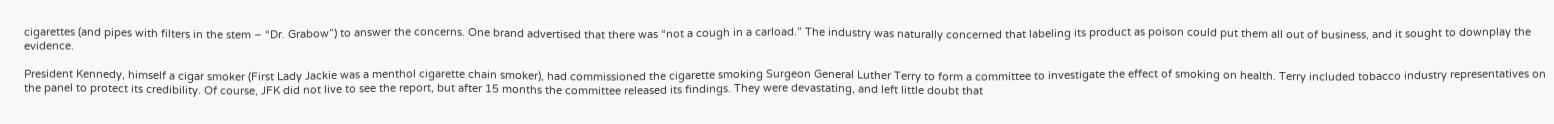cigarettes (and pipes with filters in the stem – “Dr. Grabow”) to answer the concerns. One brand advertised that there was “not a cough in a carload.” The industry was naturally concerned that labeling its product as poison could put them all out of business, and it sought to downplay the evidence.

President Kennedy, himself a cigar smoker (First Lady Jackie was a menthol cigarette chain smoker), had commissioned the cigarette smoking Surgeon General Luther Terry to form a committee to investigate the effect of smoking on health. Terry included tobacco industry representatives on the panel to protect its credibility. Of course, JFK did not live to see the report, but after 15 months the committee released its findings. They were devastating, and left little doubt that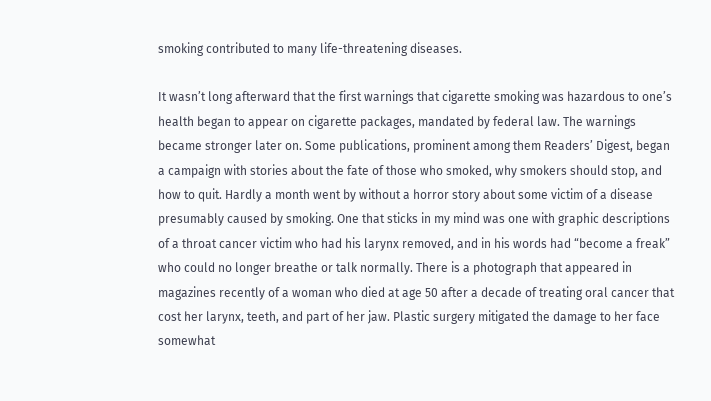smoking contributed to many life-threatening diseases.

It wasn’t long afterward that the first warnings that cigarette smoking was hazardous to one’s health began to appear on cigarette packages, mandated by federal law. The warnings became stronger later on. Some publications, prominent among them Readers’ Digest, began a campaign with stories about the fate of those who smoked, why smokers should stop, and how to quit. Hardly a month went by without a horror story about some victim of a disease presumably caused by smoking. One that sticks in my mind was one with graphic descriptions of a throat cancer victim who had his larynx removed, and in his words had “become a freak” who could no longer breathe or talk normally. There is a photograph that appeared in magazines recently of a woman who died at age 50 after a decade of treating oral cancer that cost her larynx, teeth, and part of her jaw. Plastic surgery mitigated the damage to her face somewhat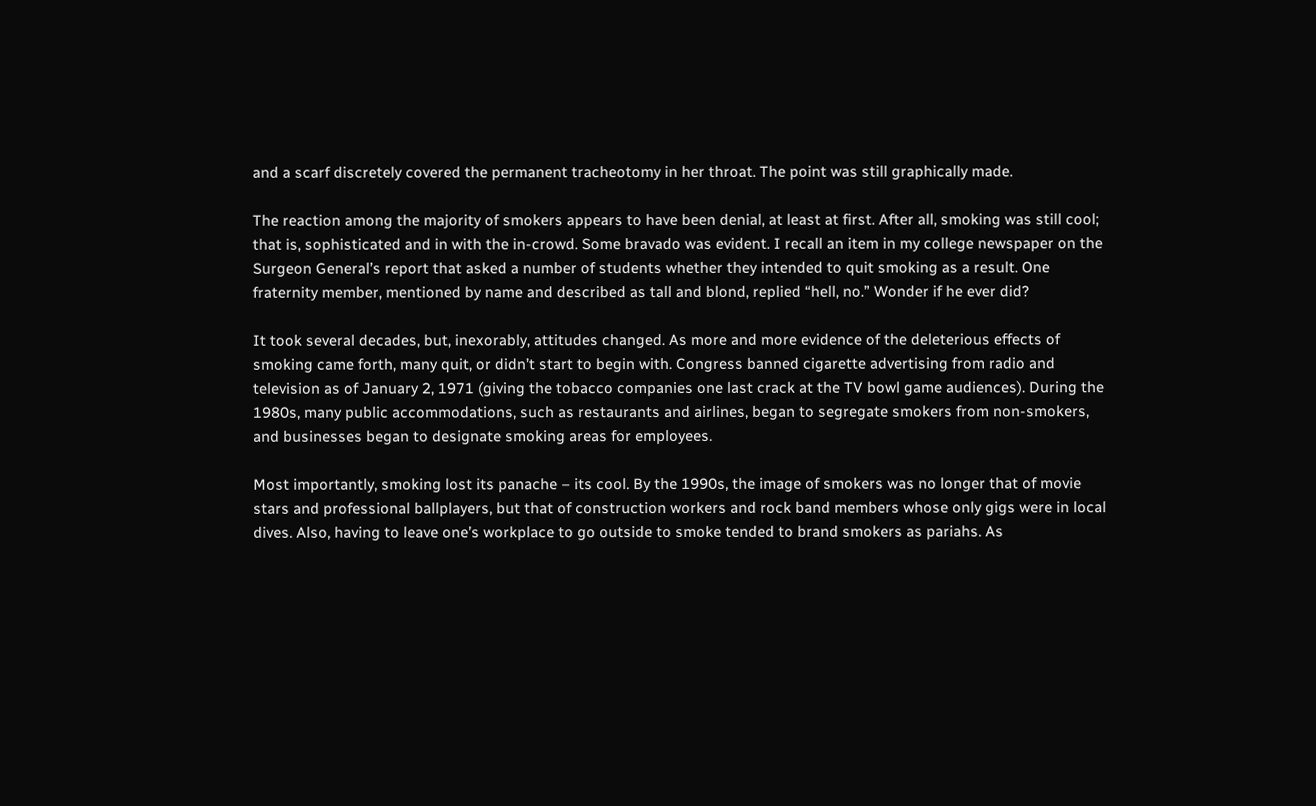and a scarf discretely covered the permanent tracheotomy in her throat. The point was still graphically made.

The reaction among the majority of smokers appears to have been denial, at least at first. After all, smoking was still cool; that is, sophisticated and in with the in-crowd. Some bravado was evident. I recall an item in my college newspaper on the Surgeon General’s report that asked a number of students whether they intended to quit smoking as a result. One fraternity member, mentioned by name and described as tall and blond, replied “hell, no.” Wonder if he ever did?

It took several decades, but, inexorably, attitudes changed. As more and more evidence of the deleterious effects of smoking came forth, many quit, or didn’t start to begin with. Congress banned cigarette advertising from radio and television as of January 2, 1971 (giving the tobacco companies one last crack at the TV bowl game audiences). During the 1980s, many public accommodations, such as restaurants and airlines, began to segregate smokers from non-smokers, and businesses began to designate smoking areas for employees.

Most importantly, smoking lost its panache – its cool. By the 1990s, the image of smokers was no longer that of movie stars and professional ballplayers, but that of construction workers and rock band members whose only gigs were in local dives. Also, having to leave one’s workplace to go outside to smoke tended to brand smokers as pariahs. As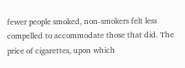fewer people smoked, non-smokers felt less compelled to accommodate those that did. The price of cigarettes, upon which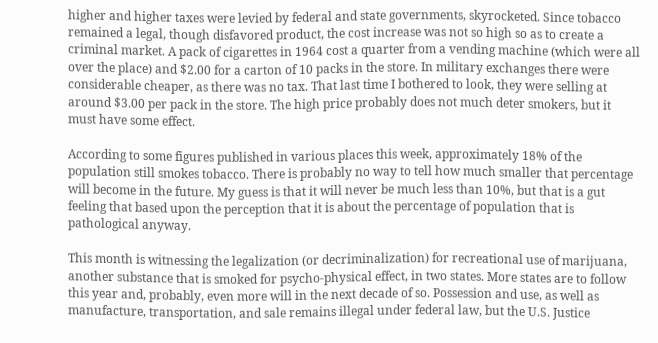higher and higher taxes were levied by federal and state governments, skyrocketed. Since tobacco remained a legal, though disfavored product, the cost increase was not so high so as to create a criminal market. A pack of cigarettes in 1964 cost a quarter from a vending machine (which were all over the place) and $2.00 for a carton of 10 packs in the store. In military exchanges there were considerable cheaper, as there was no tax. That last time I bothered to look, they were selling at around $3.00 per pack in the store. The high price probably does not much deter smokers, but it must have some effect.

According to some figures published in various places this week, approximately 18% of the population still smokes tobacco. There is probably no way to tell how much smaller that percentage will become in the future. My guess is that it will never be much less than 10%, but that is a gut feeling that based upon the perception that it is about the percentage of population that is pathological anyway.

This month is witnessing the legalization (or decriminalization) for recreational use of marijuana, another substance that is smoked for psycho-physical effect, in two states. More states are to follow this year and, probably, even more will in the next decade of so. Possession and use, as well as manufacture, transportation, and sale remains illegal under federal law, but the U.S. Justice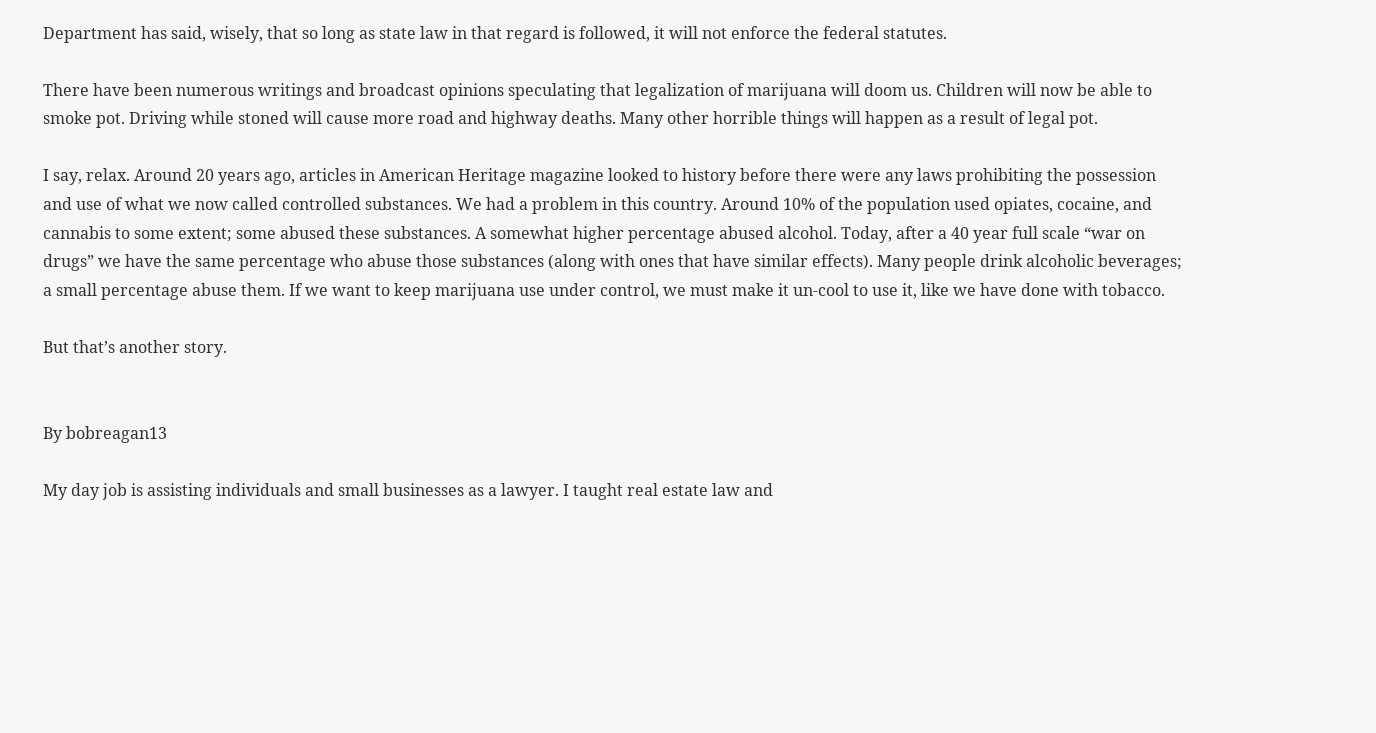Department has said, wisely, that so long as state law in that regard is followed, it will not enforce the federal statutes.

There have been numerous writings and broadcast opinions speculating that legalization of marijuana will doom us. Children will now be able to smoke pot. Driving while stoned will cause more road and highway deaths. Many other horrible things will happen as a result of legal pot.

I say, relax. Around 20 years ago, articles in American Heritage magazine looked to history before there were any laws prohibiting the possession and use of what we now called controlled substances. We had a problem in this country. Around 10% of the population used opiates, cocaine, and cannabis to some extent; some abused these substances. A somewhat higher percentage abused alcohol. Today, after a 40 year full scale “war on drugs” we have the same percentage who abuse those substances (along with ones that have similar effects). Many people drink alcoholic beverages; a small percentage abuse them. If we want to keep marijuana use under control, we must make it un-cool to use it, like we have done with tobacco.

But that’s another story.


By bobreagan13

My day job is assisting individuals and small businesses as a lawyer. I taught real estate law and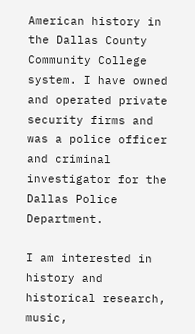American history in the Dallas County Community College system. I have owned and operated private security firms and was a police officer and criminal investigator for the Dallas Police Department.

I am interested in history and historical research, music,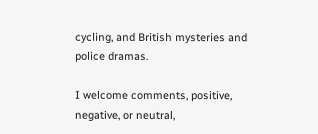cycling, and British mysteries and police dramas.

I welcome comments, positive, negative, or neutral,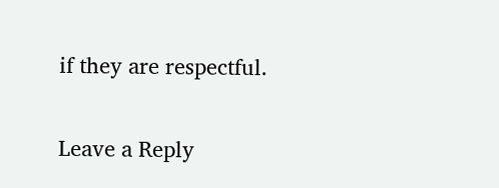if they are respectful.

Leave a Reply